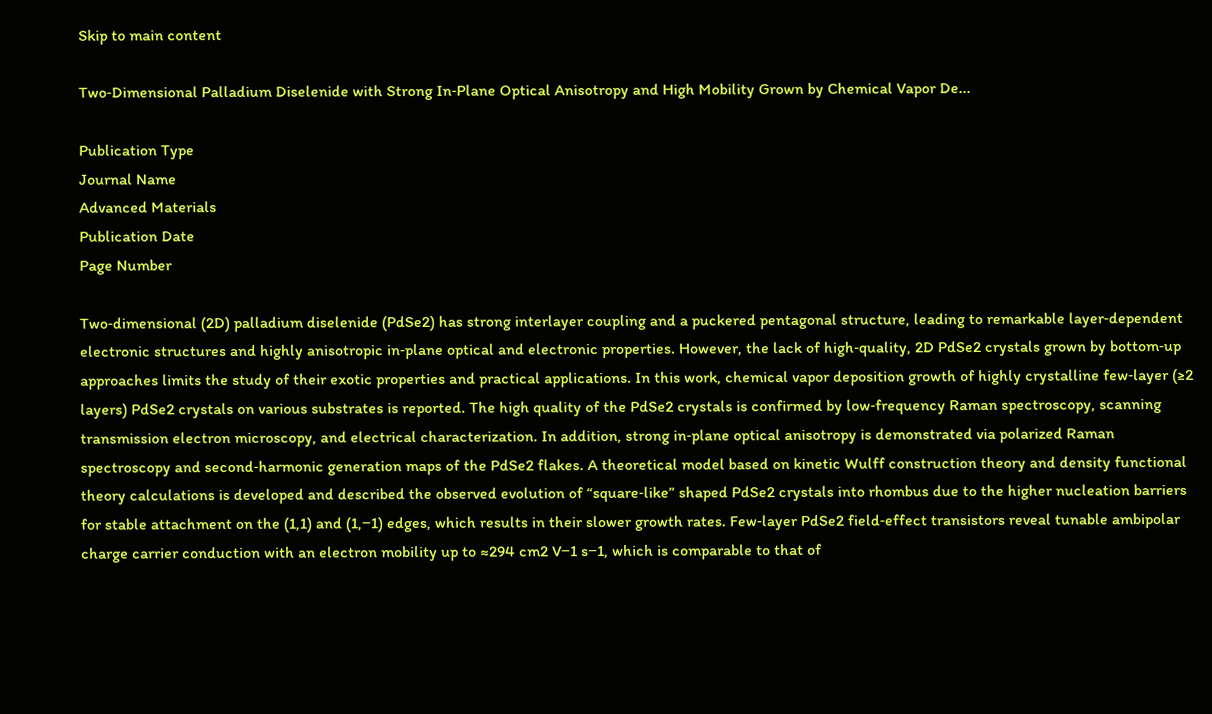Skip to main content

Two‐Dimensional Palladium Diselenide with Strong In‐Plane Optical Anisotropy and High Mobility Grown by Chemical Vapor De...

Publication Type
Journal Name
Advanced Materials
Publication Date
Page Number

Two‐dimensional (2D) palladium diselenide (PdSe2) has strong interlayer coupling and a puckered pentagonal structure, leading to remarkable layer‐dependent electronic structures and highly anisotropic in‐plane optical and electronic properties. However, the lack of high‐quality, 2D PdSe2 crystals grown by bottom‐up approaches limits the study of their exotic properties and practical applications. In this work, chemical vapor deposition growth of highly crystalline few‐layer (≥2 layers) PdSe2 crystals on various substrates is reported. The high quality of the PdSe2 crystals is confirmed by low‐frequency Raman spectroscopy, scanning transmission electron microscopy, and electrical characterization. In addition, strong in‐plane optical anisotropy is demonstrated via polarized Raman spectroscopy and second‐harmonic generation maps of the PdSe2 flakes. A theoretical model based on kinetic Wulff construction theory and density functional theory calculations is developed and described the observed evolution of “square‐like” shaped PdSe2 crystals into rhombus due to the higher nucleation barriers for stable attachment on the (1,1) and (1,−1) edges, which results in their slower growth rates. Few‐layer PdSe2 field‐effect transistors reveal tunable ambipolar charge carrier conduction with an electron mobility up to ≈294 cm2 V−1 s−1, which is comparable to that of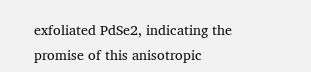exfoliated PdSe2, indicating the promise of this anisotropic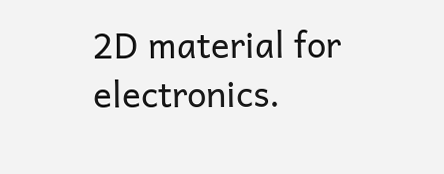2D material for electronics.